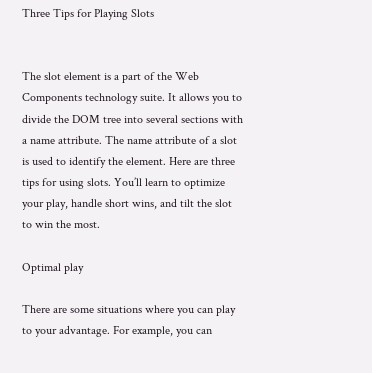Three Tips for Playing Slots


The slot element is a part of the Web Components technology suite. It allows you to divide the DOM tree into several sections with a name attribute. The name attribute of a slot is used to identify the element. Here are three tips for using slots. You’ll learn to optimize your play, handle short wins, and tilt the slot to win the most.

Optimal play

There are some situations where you can play to your advantage. For example, you can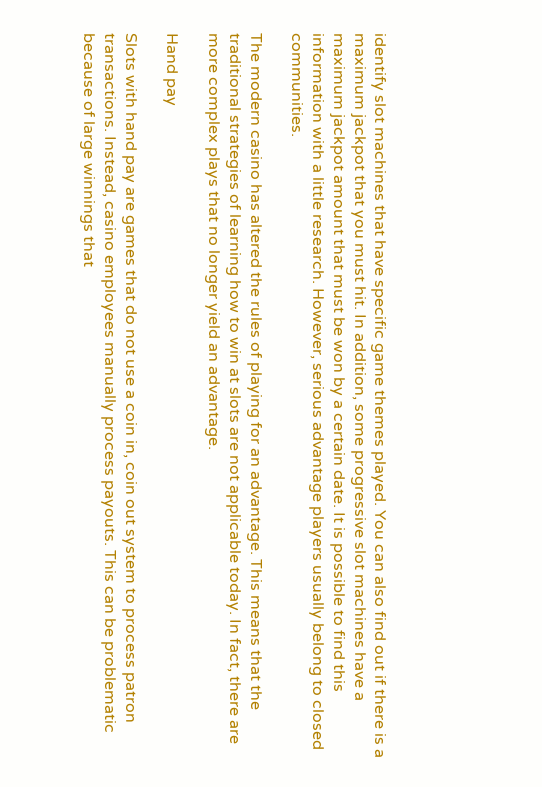identify slot machines that have specific game themes played. You can also find out if there is a maximum jackpot that you must hit. In addition, some progressive slot machines have a maximum jackpot amount that must be won by a certain date. It is possible to find this information with a little research. However, serious advantage players usually belong to closed communities.

The modern casino has altered the rules of playing for an advantage. This means that the traditional strategies of learning how to win at slots are not applicable today. In fact, there are more complex plays that no longer yield an advantage.

Hand pay

Slots with hand pay are games that do not use a coin in, coin out system to process patron transactions. Instead, casino employees manually process payouts. This can be problematic because of large winnings that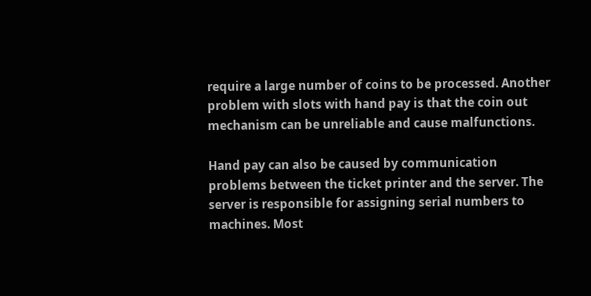require a large number of coins to be processed. Another problem with slots with hand pay is that the coin out mechanism can be unreliable and cause malfunctions.

Hand pay can also be caused by communication problems between the ticket printer and the server. The server is responsible for assigning serial numbers to machines. Most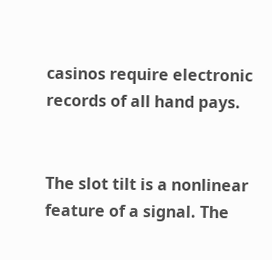casinos require electronic records of all hand pays.


The slot tilt is a nonlinear feature of a signal. The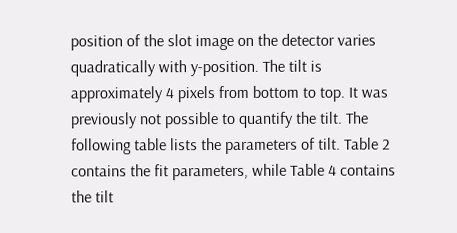position of the slot image on the detector varies quadratically with y-position. The tilt is approximately 4 pixels from bottom to top. It was previously not possible to quantify the tilt. The following table lists the parameters of tilt. Table 2 contains the fit parameters, while Table 4 contains the tilt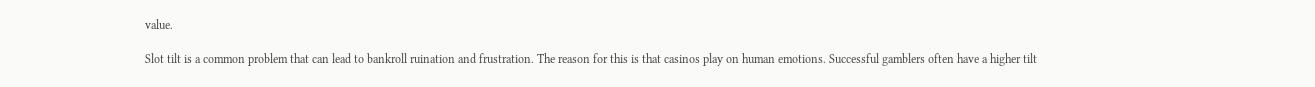value.

Slot tilt is a common problem that can lead to bankroll ruination and frustration. The reason for this is that casinos play on human emotions. Successful gamblers often have a higher tilt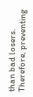than bad losers. Therefore, preventing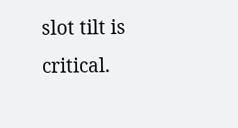slot tilt is critical.